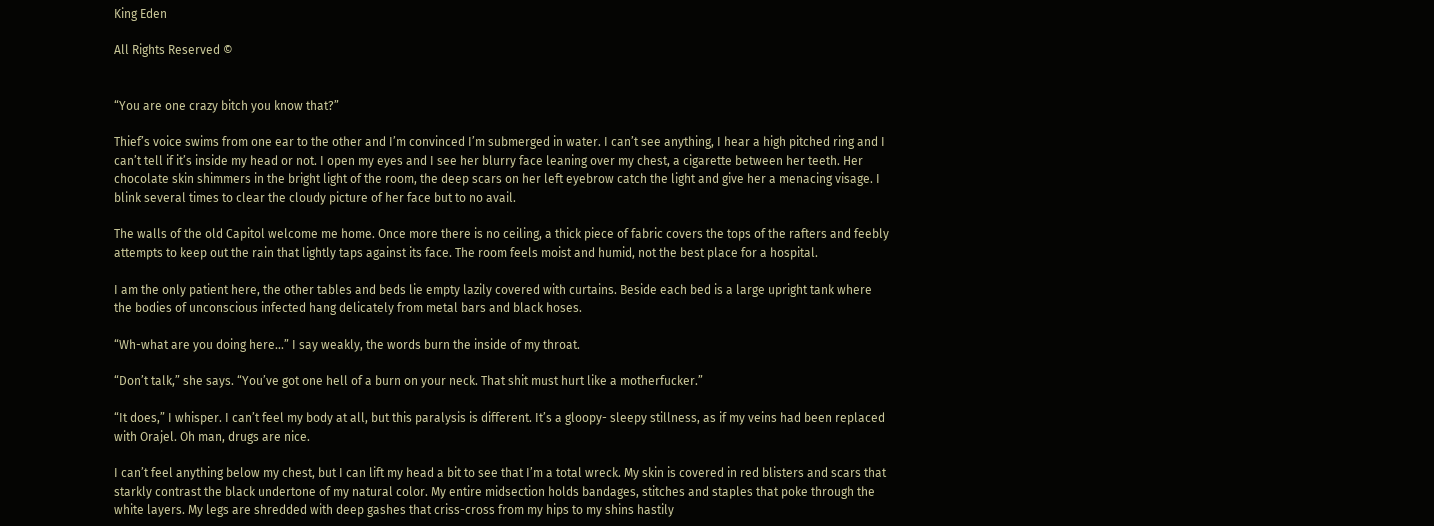King Eden

All Rights Reserved ©


“You are one crazy bitch you know that?”

Thief’s voice swims from one ear to the other and I’m convinced I’m submerged in water. I can’t see anything, I hear a high pitched ring and I can’t tell if it’s inside my head or not. I open my eyes and I see her blurry face leaning over my chest, a cigarette between her teeth. Her chocolate skin shimmers in the bright light of the room, the deep scars on her left eyebrow catch the light and give her a menacing visage. I blink several times to clear the cloudy picture of her face but to no avail.

The walls of the old Capitol welcome me home. Once more there is no ceiling, a thick piece of fabric covers the tops of the rafters and feebly attempts to keep out the rain that lightly taps against its face. The room feels moist and humid, not the best place for a hospital.

I am the only patient here, the other tables and beds lie empty lazily covered with curtains. Beside each bed is a large upright tank where the bodies of unconscious infected hang delicately from metal bars and black hoses.

“Wh-what are you doing here...” I say weakly, the words burn the inside of my throat.

“Don’t talk,” she says. “You’ve got one hell of a burn on your neck. That shit must hurt like a motherfucker.”

“It does,” I whisper. I can’t feel my body at all, but this paralysis is different. It’s a gloopy- sleepy stillness, as if my veins had been replaced with Orajel. Oh man, drugs are nice.

I can’t feel anything below my chest, but I can lift my head a bit to see that I’m a total wreck. My skin is covered in red blisters and scars that starkly contrast the black undertone of my natural color. My entire midsection holds bandages, stitches and staples that poke through the white layers. My legs are shredded with deep gashes that criss-cross from my hips to my shins hastily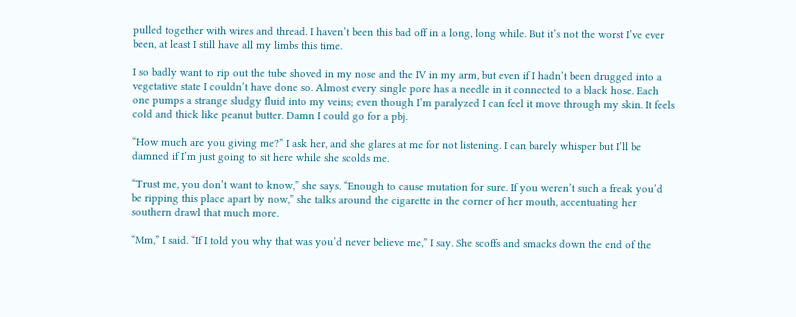pulled together with wires and thread. I haven’t been this bad off in a long, long while. But it’s not the worst I’ve ever been, at least I still have all my limbs this time.

I so badly want to rip out the tube shoved in my nose and the IV in my arm, but even if I hadn’t been drugged into a vegetative state I couldn’t have done so. Almost every single pore has a needle in it connected to a black hose. Each one pumps a strange sludgy fluid into my veins; even though I’m paralyzed I can feel it move through my skin. It feels cold and thick like peanut butter. Damn I could go for a pbj.

“How much are you giving me?” I ask her, and she glares at me for not listening. I can barely whisper but I’ll be damned if I’m just going to sit here while she scolds me.

“Trust me, you don’t want to know,” she says. “Enough to cause mutation for sure. If you weren’t such a freak you’d be ripping this place apart by now,” she talks around the cigarette in the corner of her mouth, accentuating her southern drawl that much more.

“Mm,” I said. “If I told you why that was you’d never believe me,” I say. She scoffs and smacks down the end of the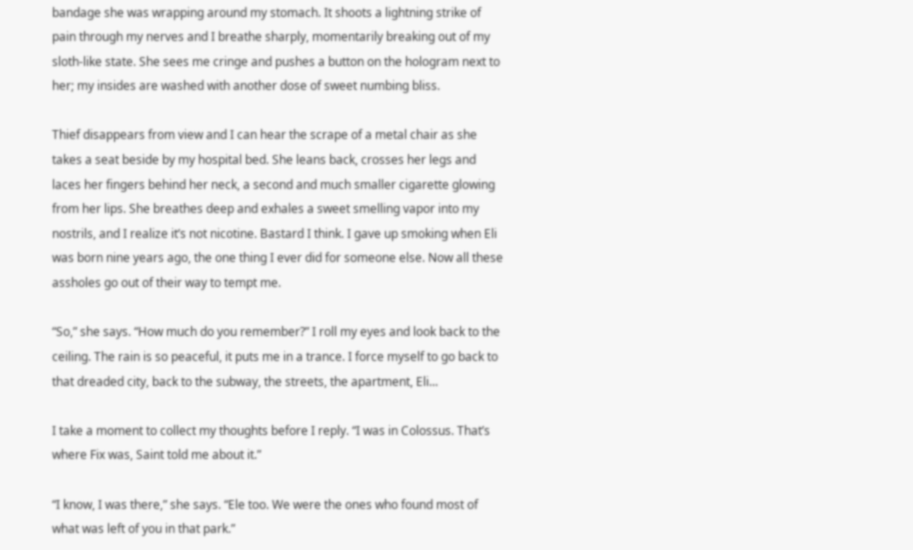bandage she was wrapping around my stomach. It shoots a lightning strike of pain through my nerves and I breathe sharply, momentarily breaking out of my sloth-like state. She sees me cringe and pushes a button on the hologram next to her; my insides are washed with another dose of sweet numbing bliss.

Thief disappears from view and I can hear the scrape of a metal chair as she takes a seat beside by my hospital bed. She leans back, crosses her legs and laces her fingers behind her neck, a second and much smaller cigarette glowing from her lips. She breathes deep and exhales a sweet smelling vapor into my nostrils, and I realize it’s not nicotine. Bastard I think. I gave up smoking when Eli was born nine years ago, the one thing I ever did for someone else. Now all these assholes go out of their way to tempt me.

“So,” she says. “How much do you remember?” I roll my eyes and look back to the ceiling. The rain is so peaceful, it puts me in a trance. I force myself to go back to that dreaded city, back to the subway, the streets, the apartment, Eli...

I take a moment to collect my thoughts before I reply. “I was in Colossus. That’s where Fix was, Saint told me about it.”

“I know, I was there,” she says. “Ele too. We were the ones who found most of what was left of you in that park.”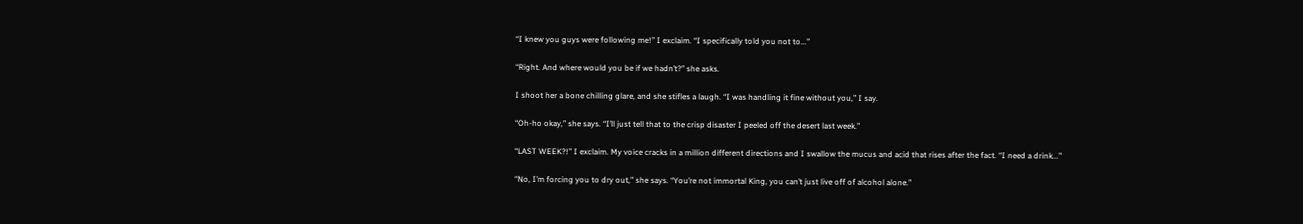“I knew you guys were following me!” I exclaim. “I specifically told you not to...”

“Right. And where would you be if we hadn’t?” she asks.

I shoot her a bone chilling glare, and she stifles a laugh. “I was handling it fine without you,” I say.

“Oh-ho okay,” she says. “I’ll just tell that to the crisp disaster I peeled off the desert last week.”

“LAST WEEK?!” I exclaim. My voice cracks in a million different directions and I swallow the mucus and acid that rises after the fact. “I need a drink...”

“No, I’m forcing you to dry out,” she says. “You’re not immortal King, you can’t just live off of alcohol alone.”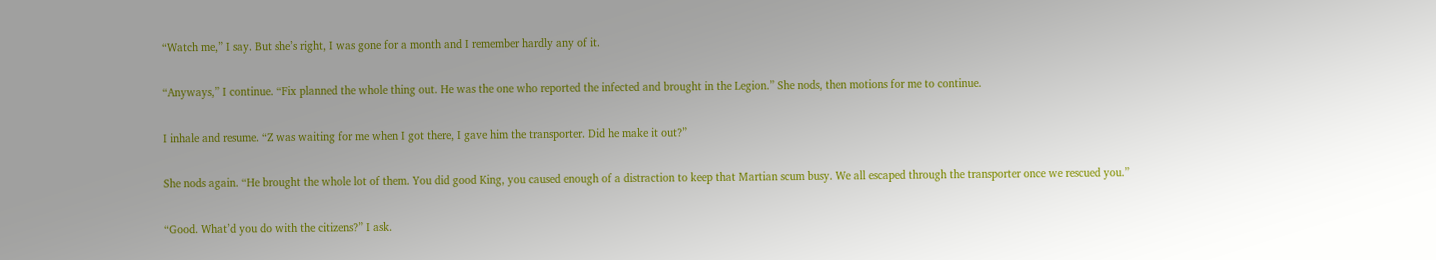“Watch me,” I say. But she’s right, I was gone for a month and I remember hardly any of it.

“Anyways,” I continue. “Fix planned the whole thing out. He was the one who reported the infected and brought in the Legion.” She nods, then motions for me to continue.

I inhale and resume. “Z was waiting for me when I got there, I gave him the transporter. Did he make it out?”

She nods again. “He brought the whole lot of them. You did good King, you caused enough of a distraction to keep that Martian scum busy. We all escaped through the transporter once we rescued you.”

“Good. What’d you do with the citizens?” I ask.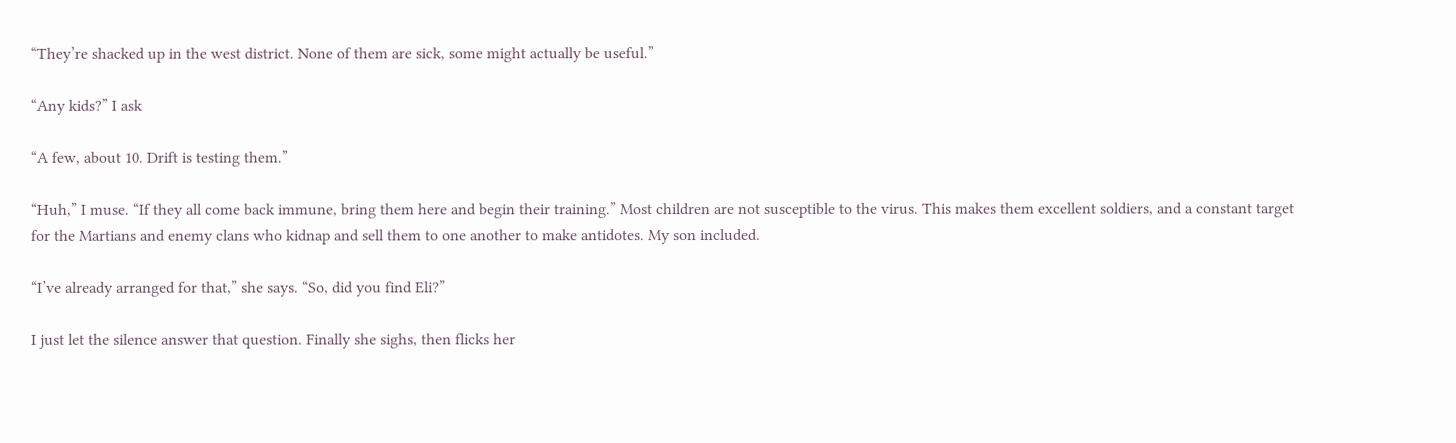“They’re shacked up in the west district. None of them are sick, some might actually be useful.”

“Any kids?” I ask

“A few, about 10. Drift is testing them.”

“Huh,” I muse. “If they all come back immune, bring them here and begin their training.” Most children are not susceptible to the virus. This makes them excellent soldiers, and a constant target for the Martians and enemy clans who kidnap and sell them to one another to make antidotes. My son included.

“I’ve already arranged for that,” she says. “So, did you find Eli?”

I just let the silence answer that question. Finally she sighs, then flicks her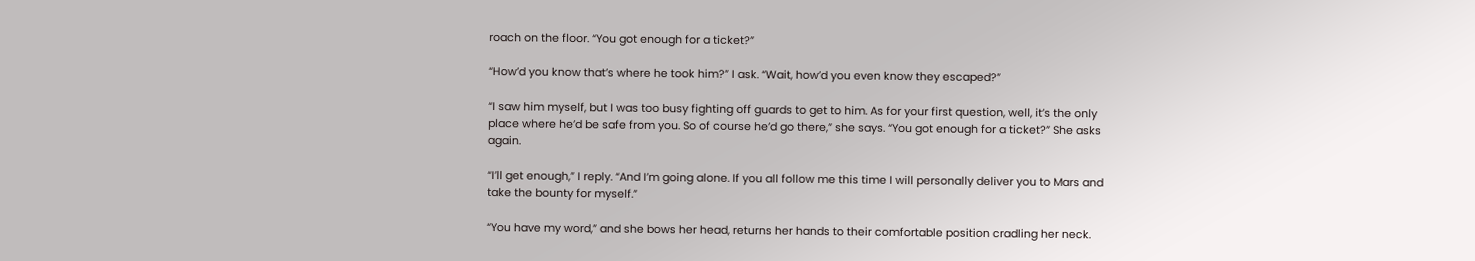roach on the floor. “You got enough for a ticket?”

“How’d you know that’s where he took him?” I ask. “Wait, how’d you even know they escaped?”

“I saw him myself, but I was too busy fighting off guards to get to him. As for your first question, well, it’s the only place where he’d be safe from you. So of course he’d go there,” she says. “You got enough for a ticket?” She asks again.

“I’ll get enough,” I reply. “And I’m going alone. If you all follow me this time I will personally deliver you to Mars and take the bounty for myself.”

“You have my word,” and she bows her head, returns her hands to their comfortable position cradling her neck.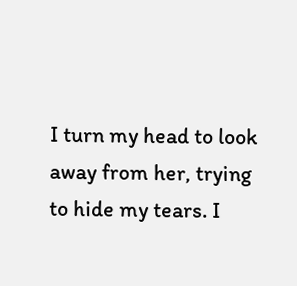I turn my head to look away from her, trying to hide my tears. I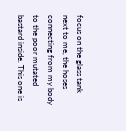focus on the glass tank next to me, the hoses connecting from my body to the poor mutated bastard inside. This one is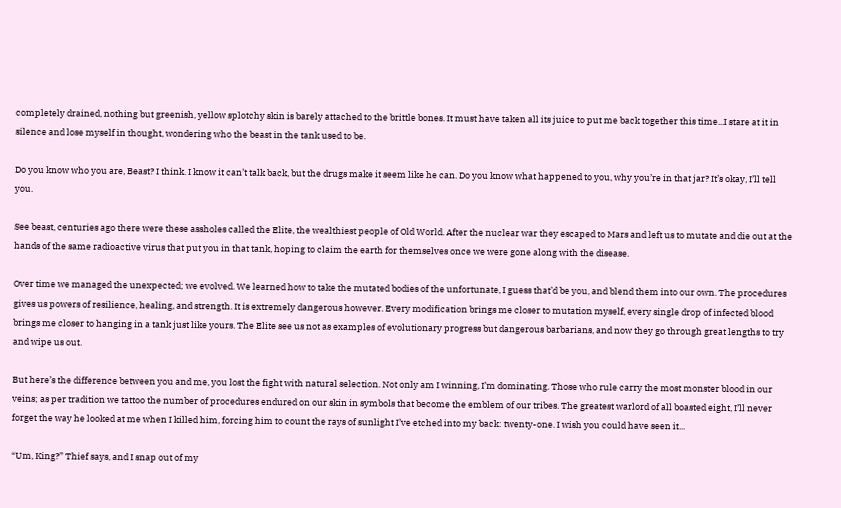completely drained, nothing but greenish, yellow splotchy skin is barely attached to the brittle bones. It must have taken all its juice to put me back together this time...I stare at it in silence and lose myself in thought, wondering who the beast in the tank used to be.

Do you know who you are, Beast? I think. I know it can’t talk back, but the drugs make it seem like he can. Do you know what happened to you, why you’re in that jar? It’s okay, I’ll tell you.

See beast, centuries ago there were these assholes called the Elite, the wealthiest people of Old World. After the nuclear war they escaped to Mars and left us to mutate and die out at the hands of the same radioactive virus that put you in that tank, hoping to claim the earth for themselves once we were gone along with the disease.

Over time we managed the unexpected; we evolved. We learned how to take the mutated bodies of the unfortunate, I guess that’d be you, and blend them into our own. The procedures gives us powers of resilience, healing, and strength. It is extremely dangerous however. Every modification brings me closer to mutation myself, every single drop of infected blood brings me closer to hanging in a tank just like yours. The Elite see us not as examples of evolutionary progress but dangerous barbarians, and now they go through great lengths to try and wipe us out.

But here’s the difference between you and me, you lost the fight with natural selection. Not only am I winning, I’m dominating. Those who rule carry the most monster blood in our veins; as per tradition we tattoo the number of procedures endured on our skin in symbols that become the emblem of our tribes. The greatest warlord of all boasted eight, I’ll never forget the way he looked at me when I killed him, forcing him to count the rays of sunlight I’ve etched into my back: twenty-one. I wish you could have seen it...

“Um, King?” Thief says, and I snap out of my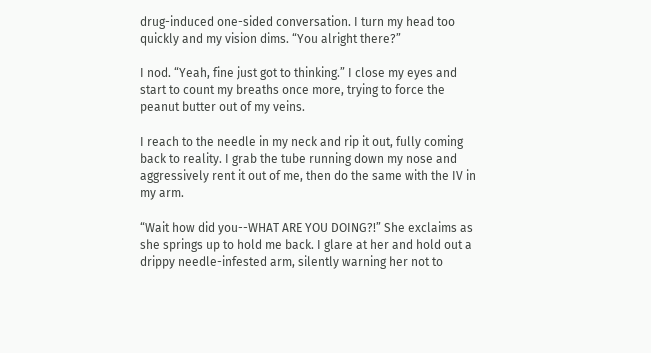drug-induced one-sided conversation. I turn my head too quickly and my vision dims. “You alright there?”

I nod. “Yeah, fine just got to thinking.” I close my eyes and start to count my breaths once more, trying to force the peanut butter out of my veins.

I reach to the needle in my neck and rip it out, fully coming back to reality. I grab the tube running down my nose and aggressively rent it out of me, then do the same with the IV in my arm.

“Wait how did you--WHAT ARE YOU DOING?!” She exclaims as she springs up to hold me back. I glare at her and hold out a drippy needle-infested arm, silently warning her not to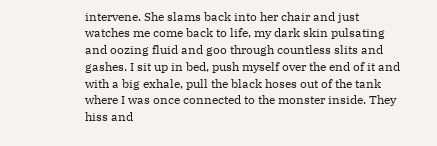intervene. She slams back into her chair and just watches me come back to life, my dark skin pulsating and oozing fluid and goo through countless slits and gashes. I sit up in bed, push myself over the end of it and with a big exhale, pull the black hoses out of the tank where I was once connected to the monster inside. They hiss and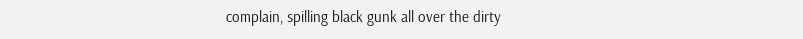complain, spilling black gunk all over the dirty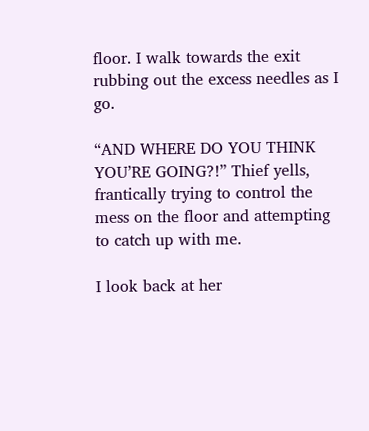floor. I walk towards the exit rubbing out the excess needles as I go.

“AND WHERE DO YOU THINK YOU’RE GOING?!” Thief yells, frantically trying to control the mess on the floor and attempting to catch up with me.

I look back at her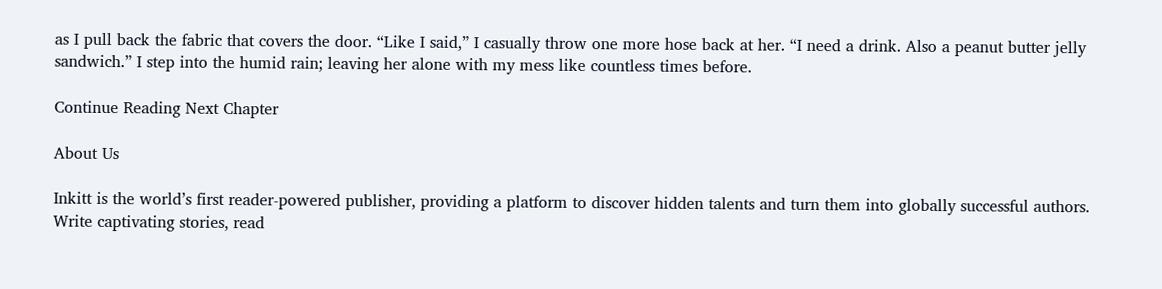as I pull back the fabric that covers the door. “Like I said,” I casually throw one more hose back at her. “I need a drink. Also a peanut butter jelly sandwich.” I step into the humid rain; leaving her alone with my mess like countless times before.

Continue Reading Next Chapter

About Us

Inkitt is the world’s first reader-powered publisher, providing a platform to discover hidden talents and turn them into globally successful authors. Write captivating stories, read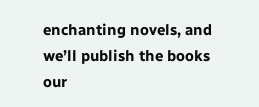enchanting novels, and we’ll publish the books our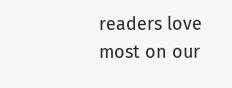readers love most on our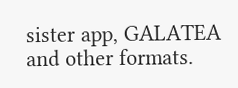sister app, GALATEA and other formats.